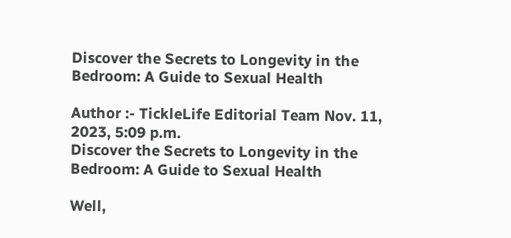Discover the Secrets to Longevity in the Bedroom: A Guide to Sexual Health

Author :- TickleLife Editorial Team Nov. 11, 2023, 5:09 p.m.
Discover the Secrets to Longevity in the Bedroom: A Guide to Sexual Health

Well,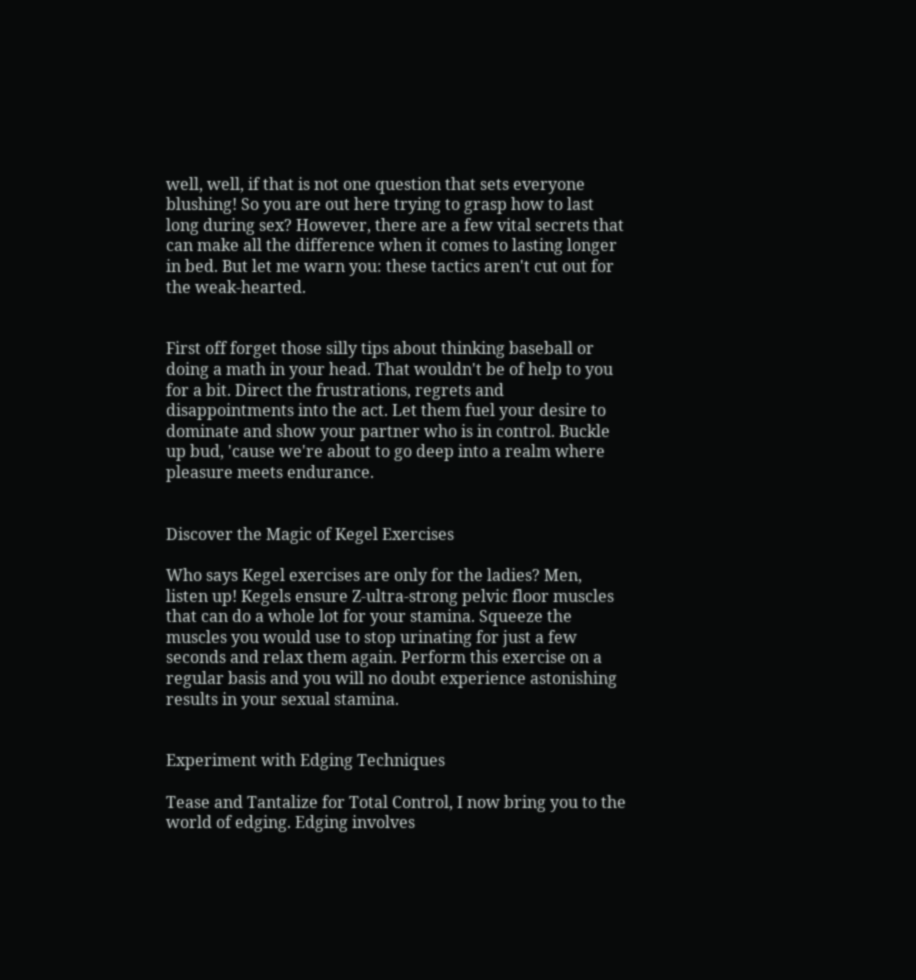well, well, if that is not one question that sets everyone blushing! So you are out here trying to grasp how to last long during sex? However, there are a few vital secrets that can make all the difference when it comes to lasting longer in bed. But let me warn you: these tactics aren't cut out for the weak-hearted.


First off forget those silly tips about thinking baseball or doing a math in your head. That wouldn't be of help to you for a bit. Direct the frustrations, regrets and disappointments into the act. Let them fuel your desire to dominate and show your partner who is in control. Buckle up bud, 'cause we're about to go deep into a realm where pleasure meets endurance.


Discover the Magic of Kegel Exercises

Who says Kegel exercises are only for the ladies? Men, listen up! Kegels ensure Z-ultra-strong pelvic floor muscles that can do a whole lot for your stamina. Squeeze the muscles you would use to stop urinating for just a few seconds and relax them again. Perform this exercise on a regular basis and you will no doubt experience astonishing results in your sexual stamina.


Experiment with Edging Techniques

Tease and Tantalize for Total Control, I now bring you to the world of edging. Edging involves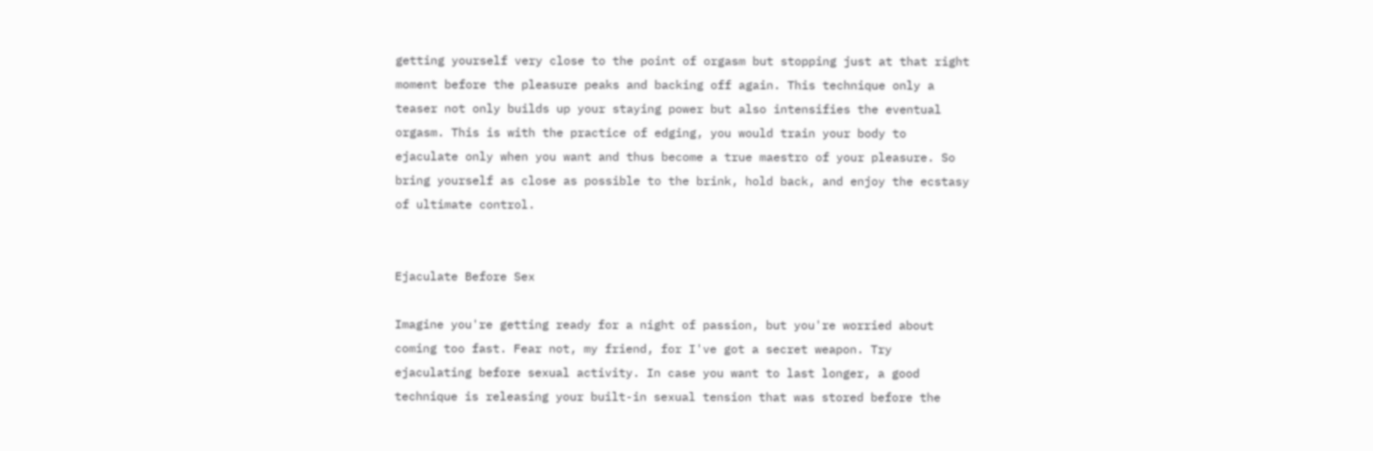getting yourself very close to the point of orgasm but stopping just at that right moment before the pleasure peaks and backing off again. This technique only a teaser not only builds up your staying power but also intensifies the eventual orgasm. This is with the practice of edging, you would train your body to ejaculate only when you want and thus become a true maestro of your pleasure. So bring yourself as close as possible to the brink, hold back, and enjoy the ecstasy of ultimate control.


Ejaculate Before Sex

Imagine you're getting ready for a night of passion, but you're worried about coming too fast. Fear not, my friend, for I've got a secret weapon. Try ejaculating before sexual activity. In case you want to last longer, a good technique is releasing your built-in sexual tension that was stored before the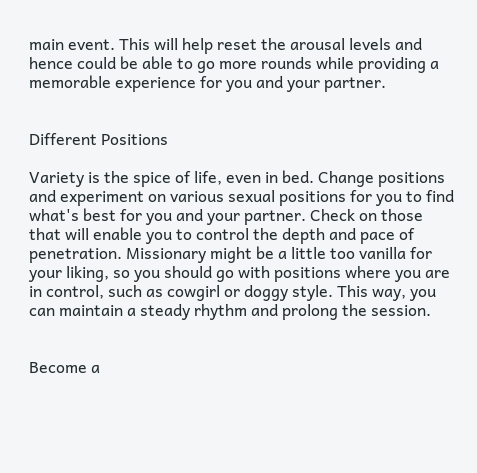main event. This will help reset the arousal levels and hence could be able to go more rounds while providing a memorable experience for you and your partner.


Different Positions

Variety is the spice of life, even in bed. Change positions and experiment on various sexual positions for you to find what's best for you and your partner. Check on those that will enable you to control the depth and pace of penetration. Missionary might be a little too vanilla for your liking, so you should go with positions where you are in control, such as cowgirl or doggy style. This way, you can maintain a steady rhythm and prolong the session.


Become a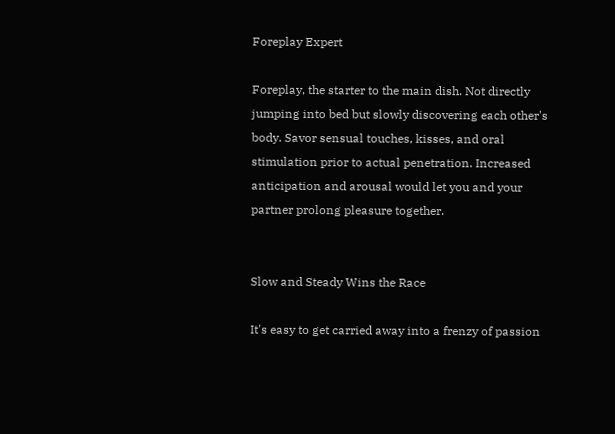Foreplay Expert

Foreplay, the starter to the main dish. Not directly jumping into bed but slowly discovering each other's body. Savor sensual touches, kisses, and oral stimulation prior to actual penetration. Increased anticipation and arousal would let you and your partner prolong pleasure together.


Slow and Steady Wins the Race

It's easy to get carried away into a frenzy of passion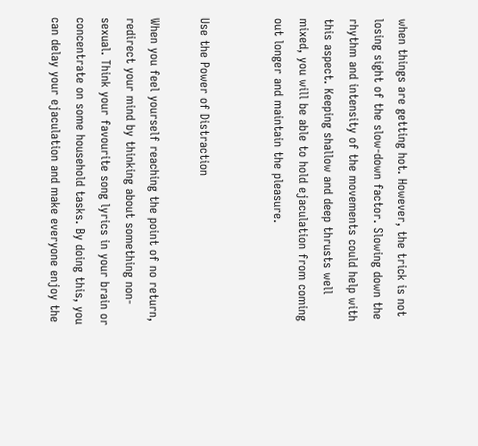when things are getting hot. However, the trick is not losing sight of the slow-down factor. Slowing down the rhythm and intensity of the movements could help with this aspect. Keeping shallow and deep thrusts well mixed, you will be able to hold ejaculation from coming out longer and maintain the pleasure.


Use the Power of Distraction

When you feel yourself reaching the point of no return, redirect your mind by thinking about something non-sexual. Think your favourite song lyrics in your brain or concentrate on some household tasks. By doing this, you can delay your ejaculation and make everyone enjoy the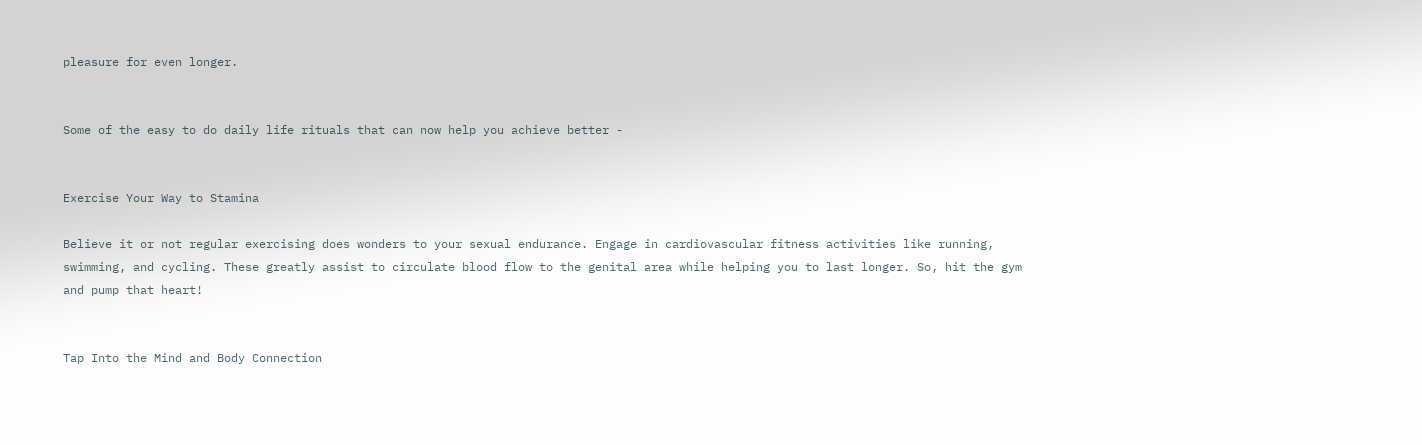pleasure for even longer.


Some of the easy to do daily life rituals that can now help you achieve better -


Exercise Your Way to Stamina

Believe it or not regular exercising does wonders to your sexual endurance. Engage in cardiovascular fitness activities like running, swimming, and cycling. These greatly assist to circulate blood flow to the genital area while helping you to last longer. So, hit the gym and pump that heart!


Tap Into the Mind and Body Connection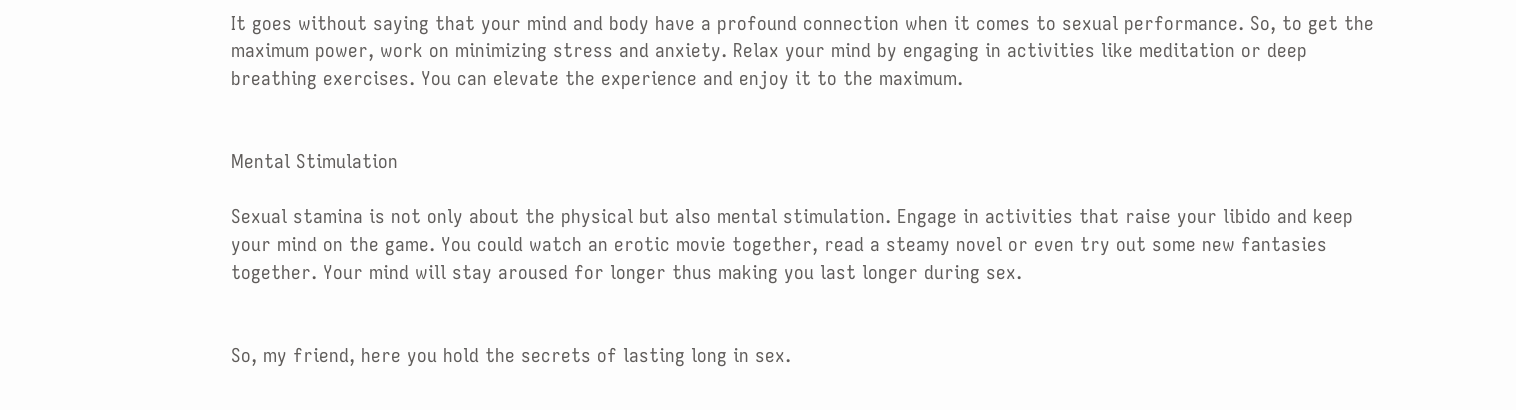It goes without saying that your mind and body have a profound connection when it comes to sexual performance. So, to get the maximum power, work on minimizing stress and anxiety. Relax your mind by engaging in activities like meditation or deep breathing exercises. You can elevate the experience and enjoy it to the maximum.


Mental Stimulation

Sexual stamina is not only about the physical but also mental stimulation. Engage in activities that raise your libido and keep your mind on the game. You could watch an erotic movie together, read a steamy novel or even try out some new fantasies together. Your mind will stay aroused for longer thus making you last longer during sex.


So, my friend, here you hold the secrets of lasting long in sex.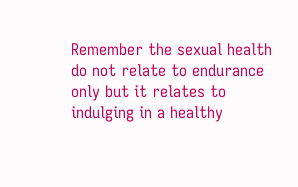Remember the sexual health do not relate to endurance only but it relates to indulging in a healthy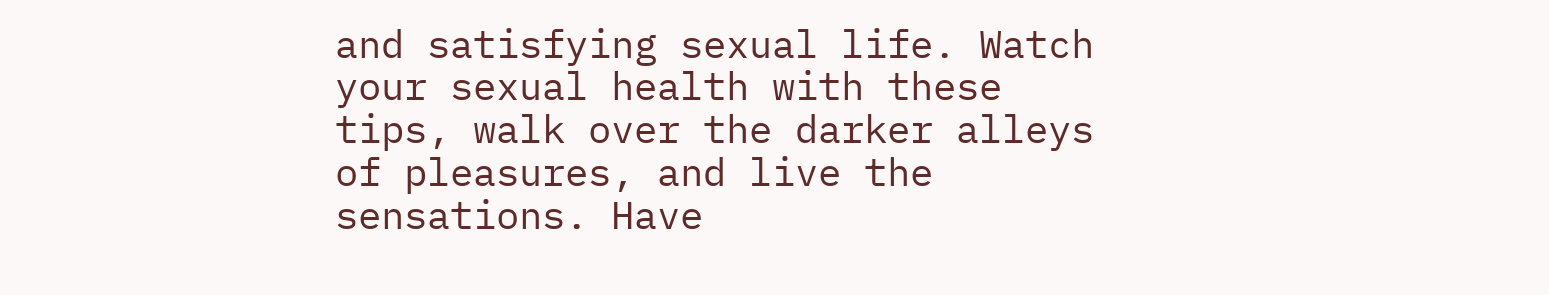and satisfying sexual life. Watch your sexual health with these tips, walk over the darker alleys of pleasures, and live the sensations. Have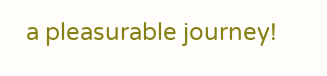a pleasurable journey!